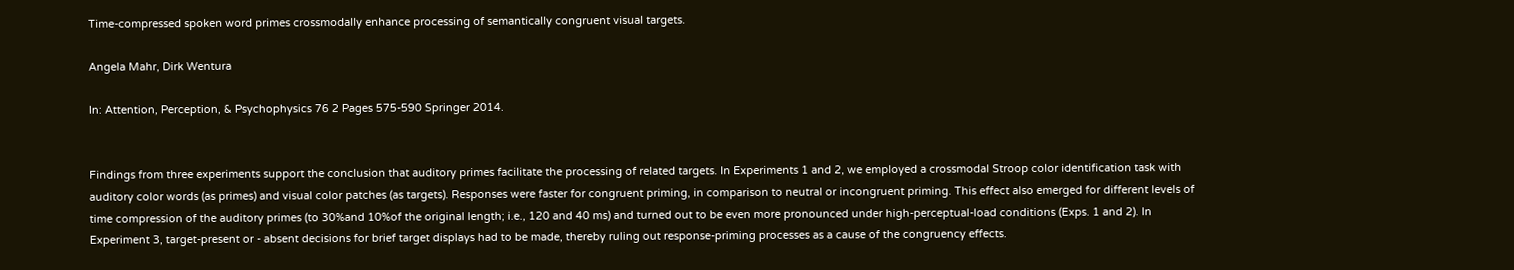Time-compressed spoken word primes crossmodally enhance processing of semantically congruent visual targets.

Angela Mahr, Dirk Wentura

In: Attention, Perception, & Psychophysics 76 2 Pages 575-590 Springer 2014.


Findings from three experiments support the conclusion that auditory primes facilitate the processing of related targets. In Experiments 1 and 2, we employed a crossmodal Stroop color identification task with auditory color words (as primes) and visual color patches (as targets). Responses were faster for congruent priming, in comparison to neutral or incongruent priming. This effect also emerged for different levels of time compression of the auditory primes (to 30%and 10%of the original length; i.e., 120 and 40 ms) and turned out to be even more pronounced under high-perceptual-load conditions (Exps. 1 and 2). In Experiment 3, target-present or - absent decisions for brief target displays had to be made, thereby ruling out response-priming processes as a cause of the congruency effects.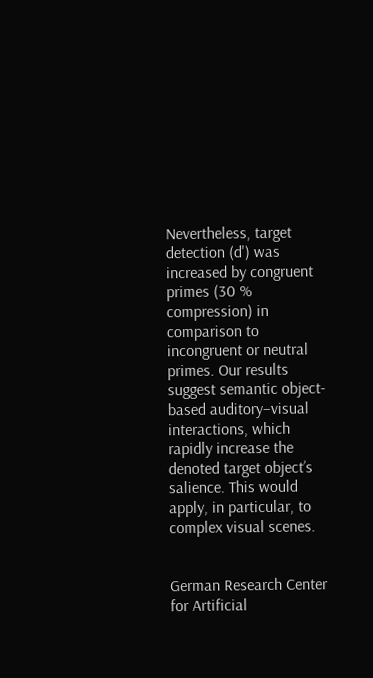Nevertheless, target detection (d') was increased by congruent primes (30 % compression) in comparison to incongruent or neutral primes. Our results suggest semantic object-based auditory–visual interactions, which rapidly increase the denoted target object’s salience. This would apply, in particular, to complex visual scenes.


German Research Center for Artificial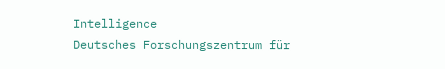Intelligence
Deutsches Forschungszentrum für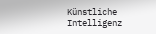Künstliche Intelligenz